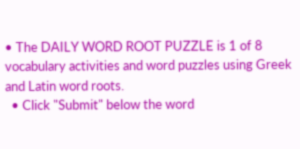• The DAILY WORD ROOT PUZZLE is 1 of 8 vocabulary activities and word puzzles using Greek and Latin word roots.
  • Click "Submit" below the word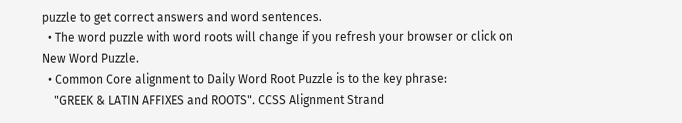puzzle to get correct answers and word sentences.
  • The word puzzle with word roots will change if you refresh your browser or click on New Word Puzzle.
  • Common Core alignment to Daily Word Root Puzzle is to the key phrase:
    "GREEK & LATIN AFFIXES and ROOTS". CCSS Alignment Strand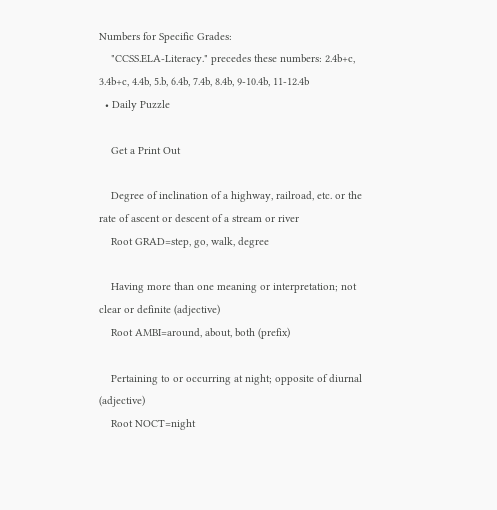Numbers for Specific Grades:
    "CCSS.ELA-Literacy." precedes these numbers: 2.4b+c, 3.4b+c, 4.4b, 5.b, 6.4b, 7.4b, 8.4b, 9-10.4b, 11-12.4b
  • Daily Puzzle

    Get a Print Out

    Degree of inclination of a highway, railroad, etc. or the rate of ascent or descent of a stream or river
    Root GRAD=step, go, walk, degree

    Having more than one meaning or interpretation; not clear or definite (adjective)
    Root AMBI=around, about, both (prefix)

    Pertaining to or occurring at night; opposite of diurnal (adjective)
    Root NOCT=night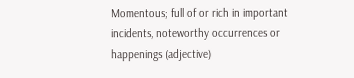Momentous; full of or rich in important incidents, noteworthy occurrences or happenings (adjective)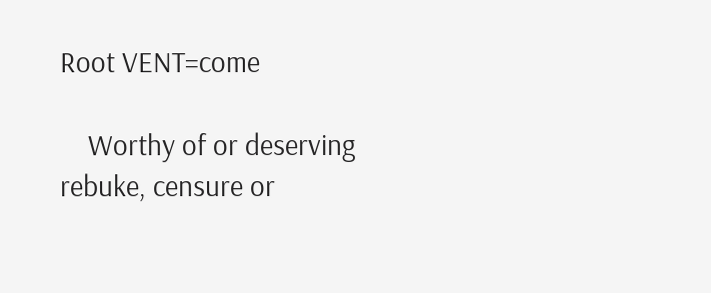Root VENT=come

    Worthy of or deserving rebuke, censure or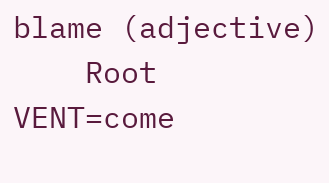blame (adjective)
    Root VENT=come